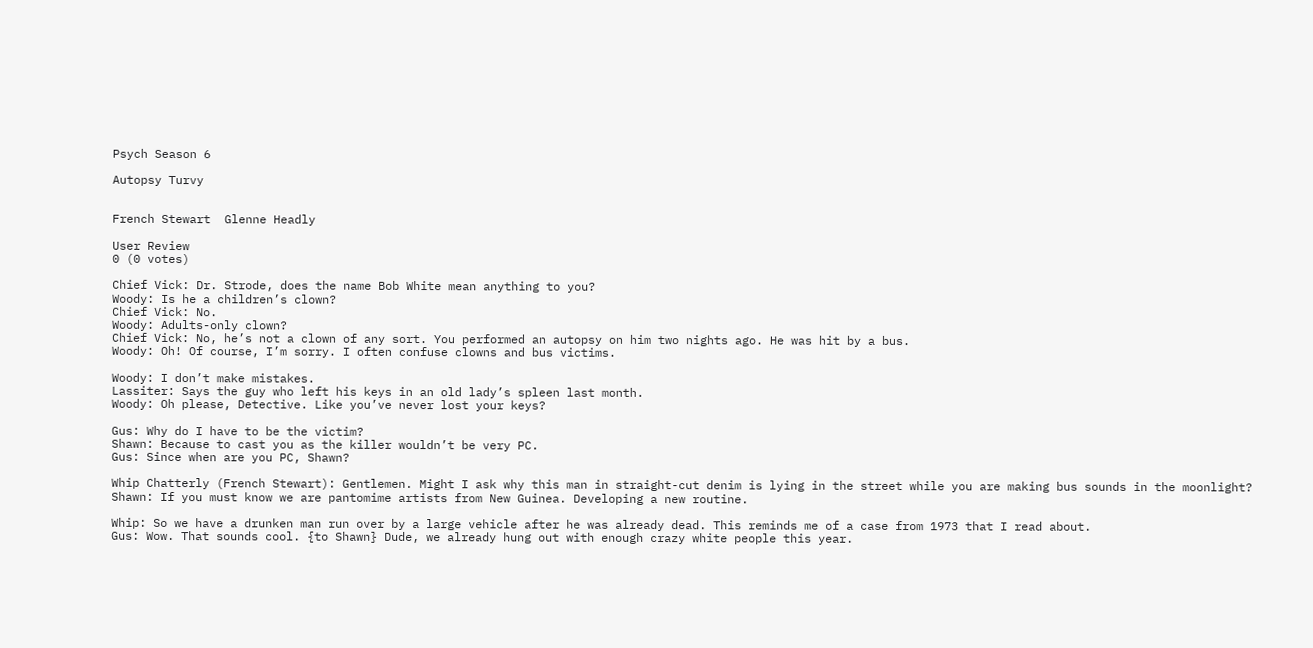Psych Season 6

Autopsy Turvy


French Stewart  Glenne Headly

User Review
0 (0 votes)

Chief Vick: Dr. Strode, does the name Bob White mean anything to you?
Woody: Is he a children’s clown?
Chief Vick: No.
Woody: Adults-only clown?
Chief Vick: No, he’s not a clown of any sort. You performed an autopsy on him two nights ago. He was hit by a bus.
Woody: Oh! Of course, I’m sorry. I often confuse clowns and bus victims.

Woody: I don’t make mistakes.
Lassiter: Says the guy who left his keys in an old lady’s spleen last month.
Woody: Oh please, Detective. Like you’ve never lost your keys?

Gus: Why do I have to be the victim?
Shawn: Because to cast you as the killer wouldn’t be very PC.
Gus: Since when are you PC, Shawn?

Whip Chatterly (French Stewart): Gentlemen. Might I ask why this man in straight-cut denim is lying in the street while you are making bus sounds in the moonlight?
Shawn: If you must know we are pantomime artists from New Guinea. Developing a new routine.

Whip: So we have a drunken man run over by a large vehicle after he was already dead. This reminds me of a case from 1973 that I read about.
Gus: Wow. That sounds cool. {to Shawn} Dude, we already hung out with enough crazy white people this year.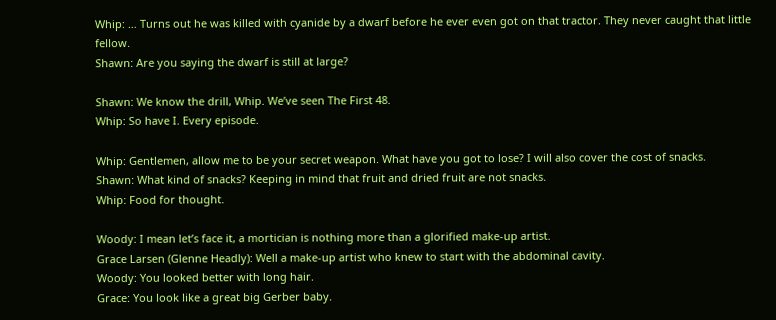Whip: … Turns out he was killed with cyanide by a dwarf before he ever even got on that tractor. They never caught that little fellow.
Shawn: Are you saying the dwarf is still at large?

Shawn: We know the drill, Whip. We’ve seen The First 48.
Whip: So have I. Every episode.

Whip: Gentlemen, allow me to be your secret weapon. What have you got to lose? I will also cover the cost of snacks.
Shawn: What kind of snacks? Keeping in mind that fruit and dried fruit are not snacks.
Whip: Food for thought.

Woody: I mean let’s face it, a mortician is nothing more than a glorified make-up artist.
Grace Larsen (Glenne Headly): Well a make-up artist who knew to start with the abdominal cavity.
Woody: You looked better with long hair.
Grace: You look like a great big Gerber baby.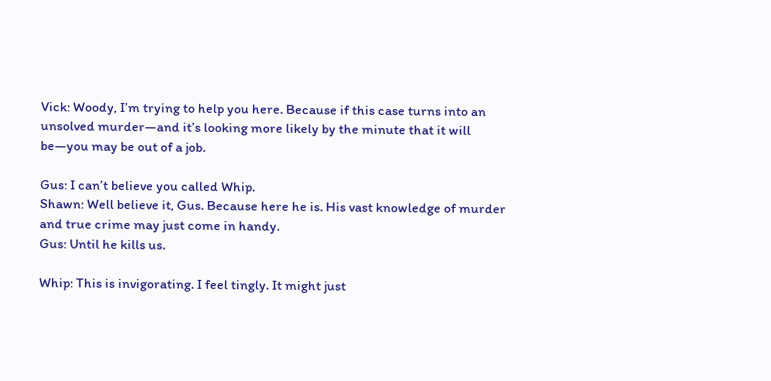Vick: Woody, I’m trying to help you here. Because if this case turns into an unsolved murder—and it’s looking more likely by the minute that it will be—you may be out of a job.

Gus: I can’t believe you called Whip.
Shawn: Well believe it, Gus. Because here he is. His vast knowledge of murder and true crime may just come in handy.
Gus: Until he kills us.

Whip: This is invigorating. I feel tingly. It might just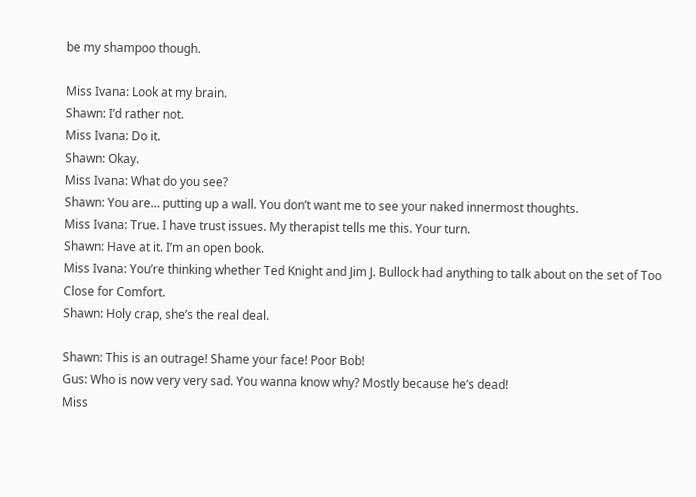be my shampoo though.

Miss Ivana: Look at my brain.
Shawn: I’d rather not.
Miss Ivana: Do it.
Shawn: Okay.
Miss Ivana: What do you see?
Shawn: You are… putting up a wall. You don’t want me to see your naked innermost thoughts.
Miss Ivana: True. I have trust issues. My therapist tells me this. Your turn.
Shawn: Have at it. I’m an open book.
Miss Ivana: You’re thinking whether Ted Knight and Jim J. Bullock had anything to talk about on the set of Too Close for Comfort.
Shawn: Holy crap, she’s the real deal.

Shawn: This is an outrage! Shame your face! Poor Bob!
Gus: Who is now very very sad. You wanna know why? Mostly because he’s dead!
Miss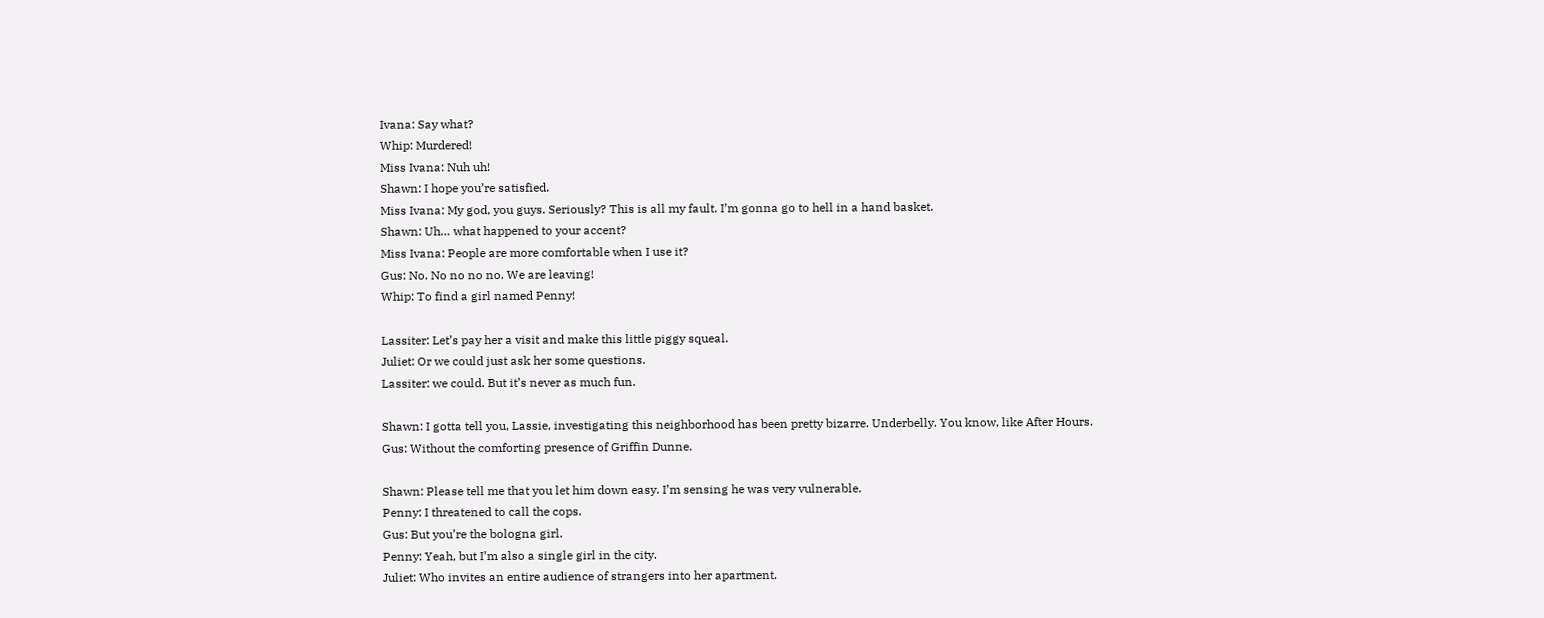Ivana: Say what?
Whip: Murdered!
Miss Ivana: Nuh uh!
Shawn: I hope you’re satisfied.
Miss Ivana: My god, you guys. Seriously? This is all my fault. I’m gonna go to hell in a hand basket.
Shawn: Uh… what happened to your accent?
Miss Ivana: People are more comfortable when I use it?
Gus: No. No no no no. We are leaving!
Whip: To find a girl named Penny!

Lassiter: Let’s pay her a visit and make this little piggy squeal.
Juliet: Or we could just ask her some questions.
Lassiter: we could. But it’s never as much fun.

Shawn: I gotta tell you, Lassie, investigating this neighborhood has been pretty bizarre. Underbelly. You know, like After Hours.
Gus: Without the comforting presence of Griffin Dunne.

Shawn: Please tell me that you let him down easy. I’m sensing he was very vulnerable.
Penny: I threatened to call the cops.
Gus: But you’re the bologna girl.
Penny: Yeah, but I’m also a single girl in the city.
Juliet: Who invites an entire audience of strangers into her apartment.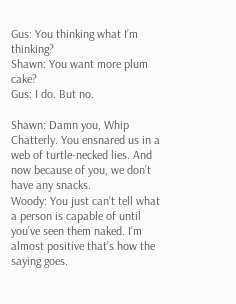Gus: You thinking what I’m thinking?
Shawn: You want more plum cake?
Gus: I do. But no.

Shawn: Damn you, Whip Chatterly. You ensnared us in a web of turtle-necked lies. And now because of you, we don’t have any snacks.
Woody: You just can’t tell what a person is capable of until you’ve seen them naked. I’m almost positive that’s how the saying goes.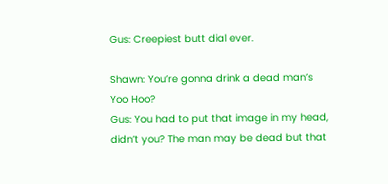Gus: Creepiest butt dial ever.

Shawn: You’re gonna drink a dead man’s Yoo Hoo?
Gus: You had to put that image in my head, didn’t you? The man may be dead but that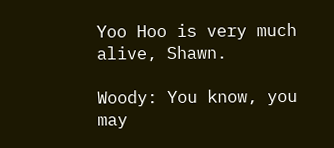Yoo Hoo is very much alive, Shawn.

Woody: You know, you may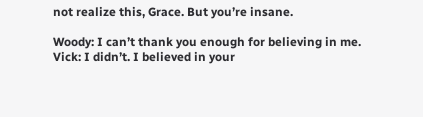not realize this, Grace. But you’re insane.

Woody: I can’t thank you enough for believing in me.
Vick: I didn’t. I believed in your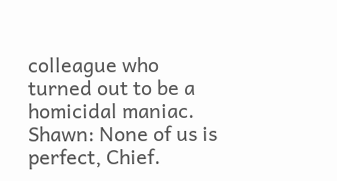colleague who turned out to be a homicidal maniac.
Shawn: None of us is perfect, Chief.